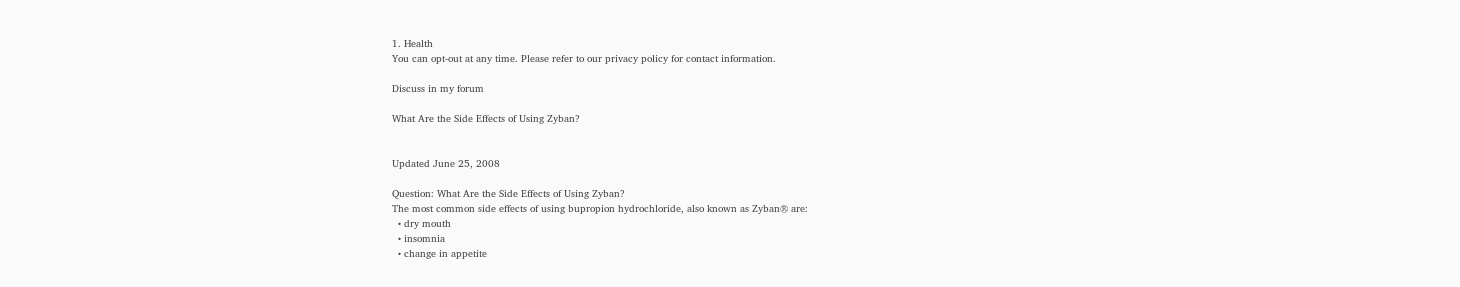1. Health
You can opt-out at any time. Please refer to our privacy policy for contact information.

Discuss in my forum

What Are the Side Effects of Using Zyban?


Updated June 25, 2008

Question: What Are the Side Effects of Using Zyban?
The most common side effects of using bupropion hydrochloride, also known as Zyban® are:
  • dry mouth
  • insomnia
  • change in appetite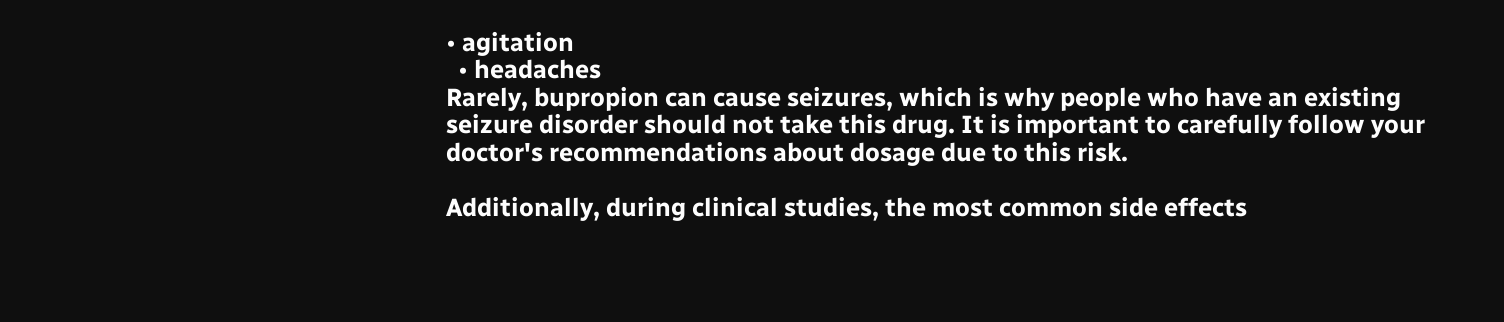• agitation
  • headaches
Rarely, bupropion can cause seizures, which is why people who have an existing seizure disorder should not take this drug. It is important to carefully follow your doctor's recommendations about dosage due to this risk.

Additionally, during clinical studies, the most common side effects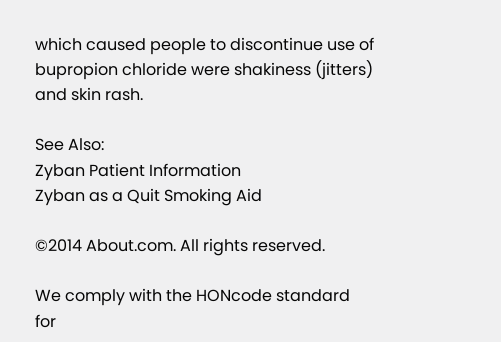which caused people to discontinue use of bupropion chloride were shakiness (jitters) and skin rash.

See Also:
Zyban Patient Information
Zyban as a Quit Smoking Aid

©2014 About.com. All rights reserved.

We comply with the HONcode standard
for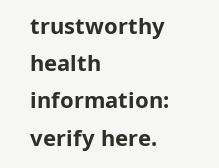trustworthy health
information: verify here.